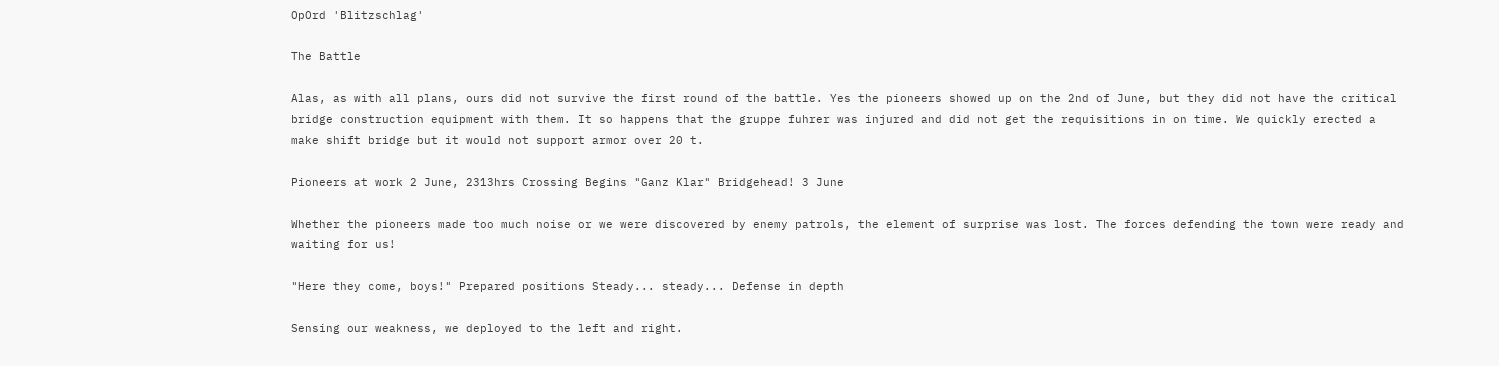OpOrd 'Blitzschlag'

The Battle

Alas, as with all plans, ours did not survive the first round of the battle. Yes the pioneers showed up on the 2nd of June, but they did not have the critical bridge construction equipment with them. It so happens that the gruppe fuhrer was injured and did not get the requisitions in on time. We quickly erected a make shift bridge but it would not support armor over 20 t.

Pioneers at work 2 June, 2313hrs Crossing Begins "Ganz Klar" Bridgehead! 3 June

Whether the pioneers made too much noise or we were discovered by enemy patrols, the element of surprise was lost. The forces defending the town were ready and waiting for us!

"Here they come, boys!" Prepared positions Steady... steady... Defense in depth

Sensing our weakness, we deployed to the left and right.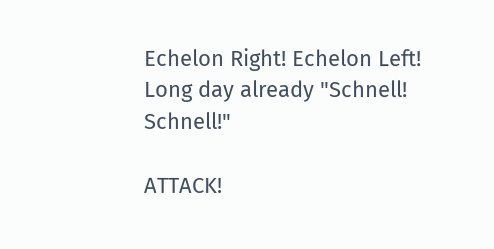Echelon Right! Echelon Left! Long day already "Schnell! Schnell!"

ATTACK!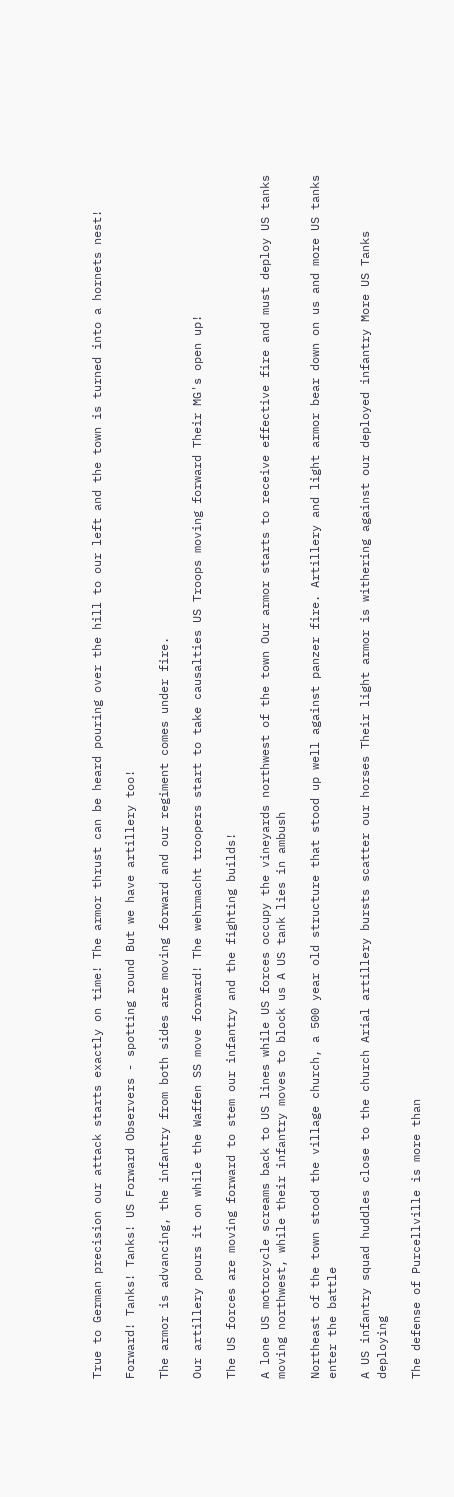True to German precision our attack starts exactly on time! The armor thrust can be heard pouring over the hill to our left and the town is turned into a hornets nest!

Forward! Tanks! Tanks! US Forward Observers - spotting round But we have artillery too!

The armor is advancing, the infantry from both sides are moving forward and our regiment comes under fire.

Our artillery pours it on while the Waffen SS move forward! The wehrmacht troopers start to take causalties US Troops moving forward Their MG's open up!

The US forces are moving forward to stem our infantry and the fighting builds!

A lone US motorcycle screams back to US lines while US forces occupy the vineyards northwest of the town Our armor starts to receive effective fire and must deploy US tanks moving northwest, while their infantry moves to block us A US tank lies in ambush

Northeast of the town stood the village church, a 500 year old structure that stood up well against panzer fire. Artillery and light armor bear down on us and more US tanks enter the battle

A US infantry squad huddles close to the church Arial artillery bursts scatter our horses Their light armor is withering against our deployed infantry More US Tanks deploying

The defense of Purcellville is more than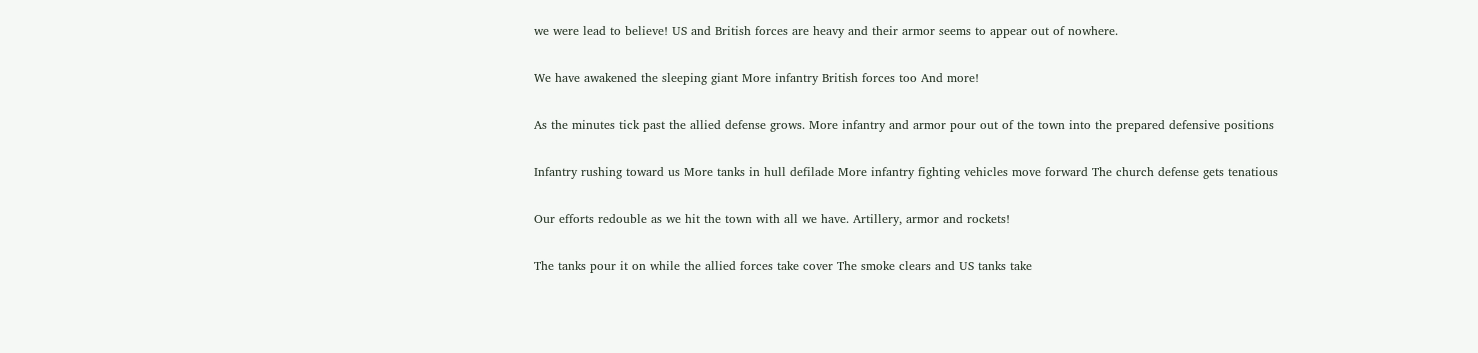we were lead to believe! US and British forces are heavy and their armor seems to appear out of nowhere.

We have awakened the sleeping giant More infantry British forces too And more!

As the minutes tick past the allied defense grows. More infantry and armor pour out of the town into the prepared defensive positions

Infantry rushing toward us More tanks in hull defilade More infantry fighting vehicles move forward The church defense gets tenatious

Our efforts redouble as we hit the town with all we have. Artillery, armor and rockets!

The tanks pour it on while the allied forces take cover The smoke clears and US tanks take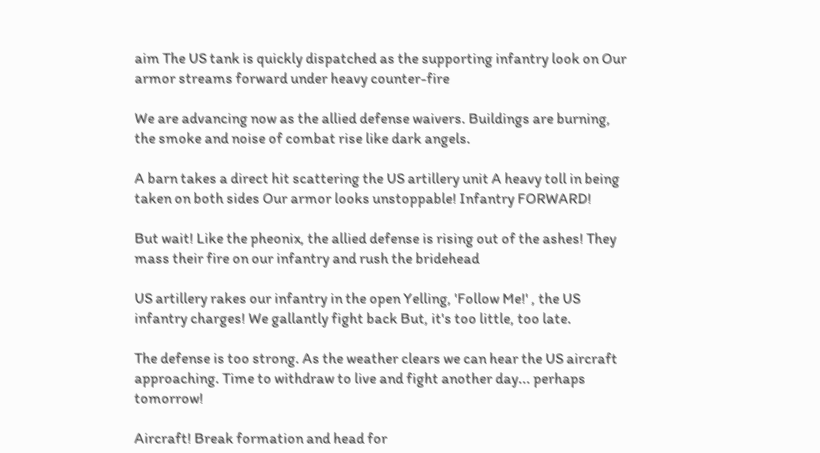aim The US tank is quickly dispatched as the supporting infantry look on Our armor streams forward under heavy counter-fire

We are advancing now as the allied defense waivers. Buildings are burning, the smoke and noise of combat rise like dark angels.

A barn takes a direct hit scattering the US artillery unit A heavy toll in being taken on both sides Our armor looks unstoppable! Infantry FORWARD!

But wait! Like the pheonix, the allied defense is rising out of the ashes! They mass their fire on our infantry and rush the bridehead

US artillery rakes our infantry in the open Yelling, 'Follow Me!' , the US infantry charges! We gallantly fight back But, it's too little, too late.

The defense is too strong. As the weather clears we can hear the US aircraft approaching. Time to withdraw to live and fight another day... perhaps tomorrow!

Aircraft! Break formation and head for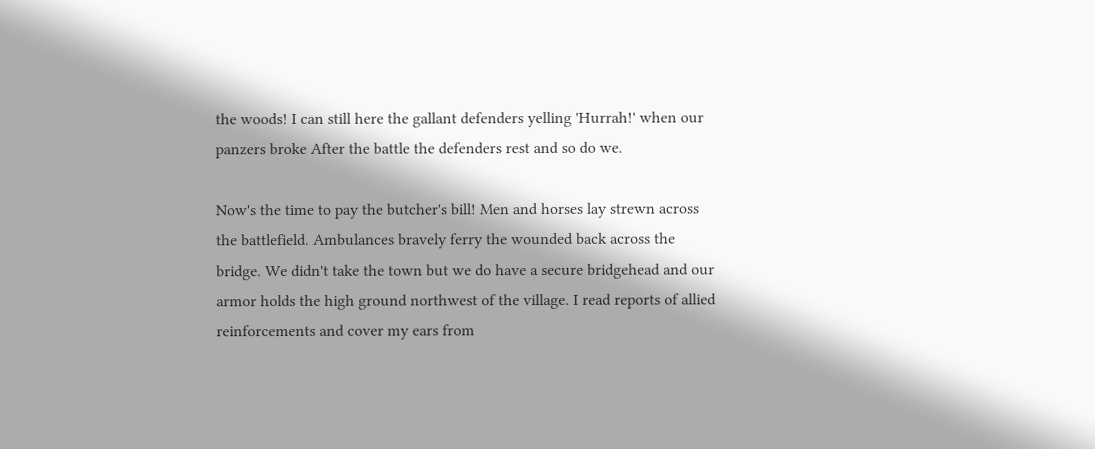the woods! I can still here the gallant defenders yelling 'Hurrah!' when our panzers broke After the battle the defenders rest and so do we.

Now's the time to pay the butcher's bill! Men and horses lay strewn across the battlefield. Ambulances bravely ferry the wounded back across the bridge. We didn't take the town but we do have a secure bridgehead and our armor holds the high ground northwest of the village. I read reports of allied reinforcements and cover my ears from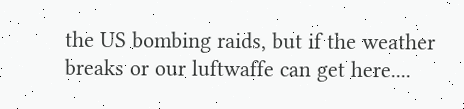the US bombing raids, but if the weather breaks or our luftwaffe can get here....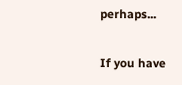perhaps...

If you have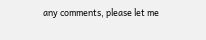any comments, please let me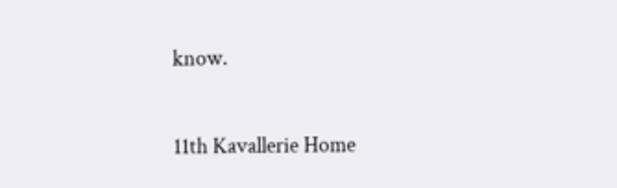know.

11th Kavallerie Home